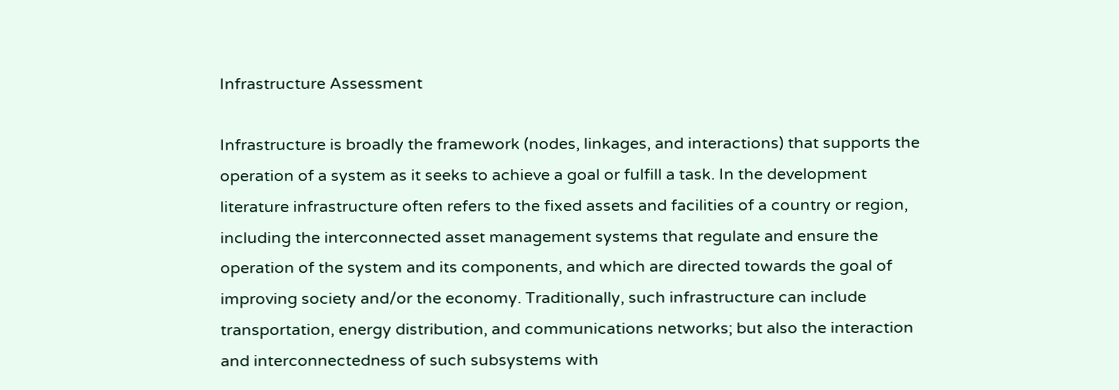Infrastructure Assessment

Infrastructure is broadly the framework (nodes, linkages, and interactions) that supports the operation of a system as it seeks to achieve a goal or fulfill a task. In the development literature infrastructure often refers to the fixed assets and facilities of a country or region, including the interconnected asset management systems that regulate and ensure the operation of the system and its components, and which are directed towards the goal of improving society and/or the economy. Traditionally, such infrastructure can include transportation, energy distribution, and communications networks; but also the interaction and interconnectedness of such subsystems with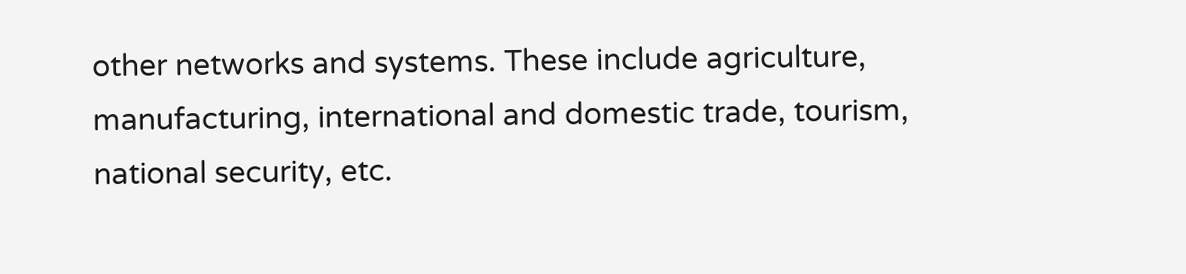other networks and systems. These include agriculture, manufacturing, international and domestic trade, tourism, national security, etc.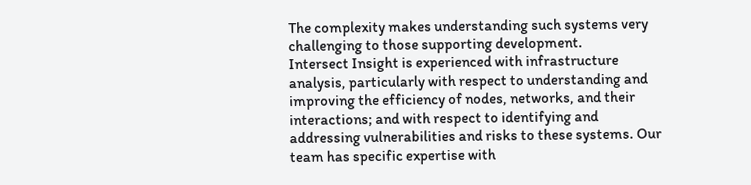The complexity makes understanding such systems very challenging to those supporting development.
Intersect Insight is experienced with infrastructure analysis, particularly with respect to understanding and improving the efficiency of nodes, networks, and their interactions; and with respect to identifying and addressing vulnerabilities and risks to these systems. Our team has specific expertise with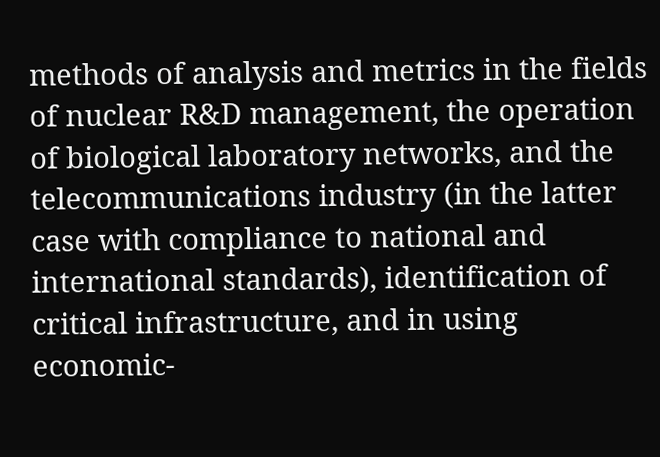methods of analysis and metrics in the fields of nuclear R&D management, the operation of biological laboratory networks, and the telecommunications industry (in the latter case with compliance to national and international standards), identification of critical infrastructure, and in using economic-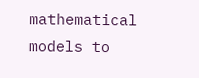mathematical models to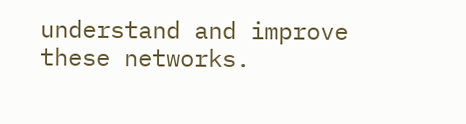understand and improve these networks.